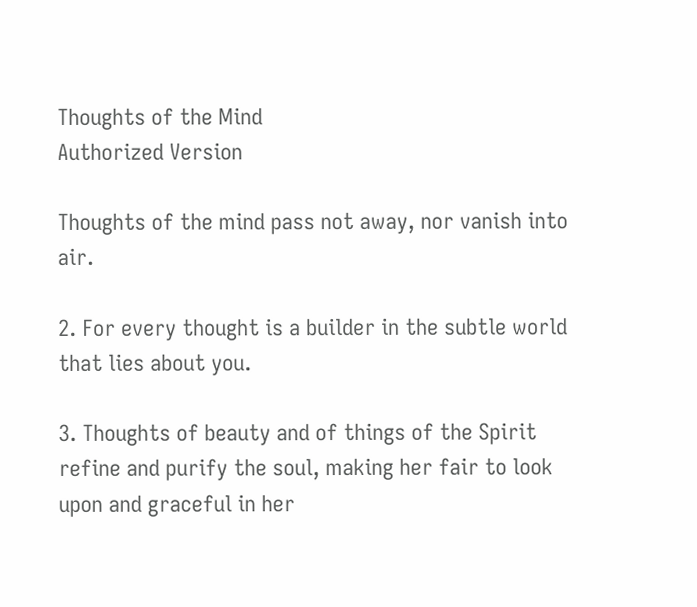Thoughts of the Mind
Authorized Version

Thoughts of the mind pass not away, nor vanish into air.

2. For every thought is a builder in the subtle world that lies about you.

3. Thoughts of beauty and of things of the Spirit refine and purify the soul, making her fair to look upon and graceful in her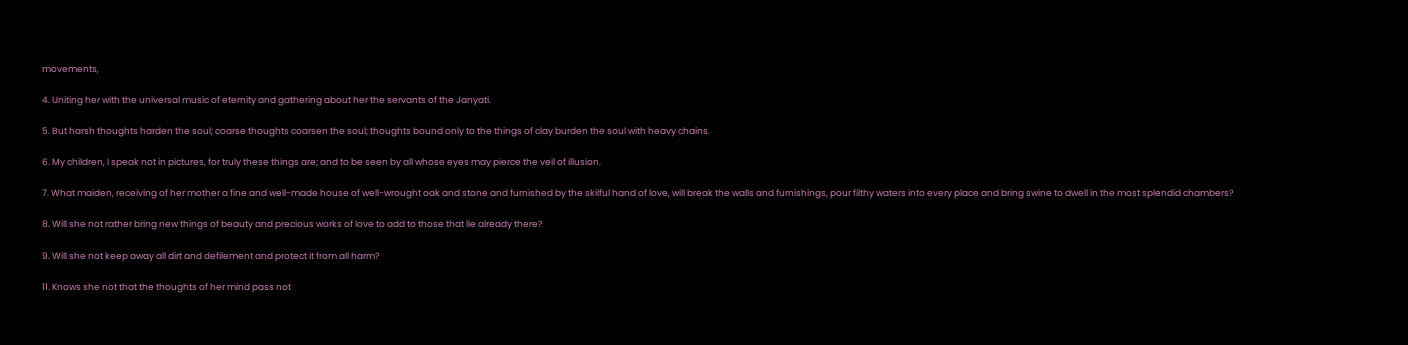movements,

4. Uniting her with the universal music of eternity and gathering about her the servants of the Janyati.

5. But harsh thoughts harden the soul; coarse thoughts coarsen the soul; thoughts bound only to the things of clay burden the soul with heavy chains.

6. My children, I speak not in pictures, for truly these things are; and to be seen by all whose eyes may pierce the veil of illusion.

7. What maiden, receiving of her mother a fine and well-made house of well-wrought oak and stone and furnished by the skilful hand of love, will break the walls and furnishings, pour filthy waters into every place and bring swine to dwell in the most splendid chambers?

8. Will she not rather bring new things of beauty and precious works of love to add to those that lie already there?

9. Will she not keep away all dirt and defilement and protect it from all harm?

11. Knows she not that the thoughts of her mind pass not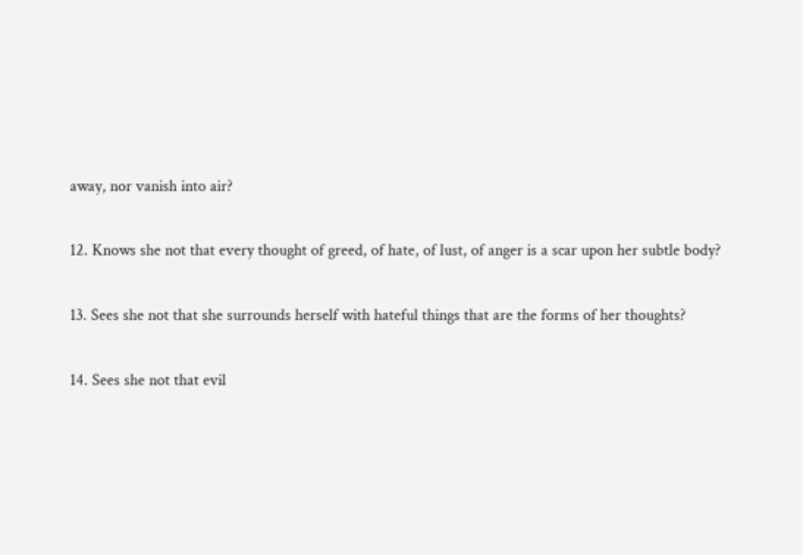away, nor vanish into air?

12. Knows she not that every thought of greed, of hate, of lust, of anger is a scar upon her subtle body?

13. Sees she not that she surrounds herself with hateful things that are the forms of her thoughts?

14. Sees she not that evil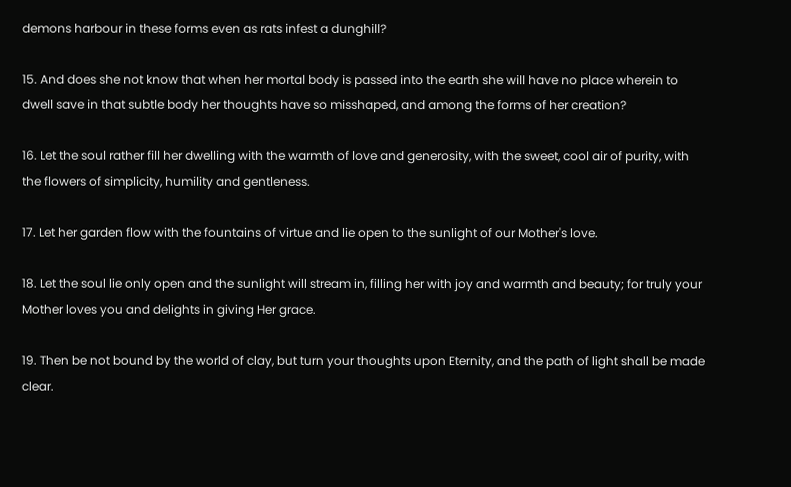demons harbour in these forms even as rats infest a dunghill?

15. And does she not know that when her mortal body is passed into the earth she will have no place wherein to dwell save in that subtle body her thoughts have so misshaped, and among the forms of her creation?

16. Let the soul rather fill her dwelling with the warmth of love and generosity, with the sweet, cool air of purity, with the flowers of simplicity, humility and gentleness.

17. Let her garden flow with the fountains of virtue and lie open to the sunlight of our Mother's love.

18. Let the soul lie only open and the sunlight will stream in, filling her with joy and warmth and beauty; for truly your Mother loves you and delights in giving Her grace.

19. Then be not bound by the world of clay, but turn your thoughts upon Eternity, and the path of light shall be made clear.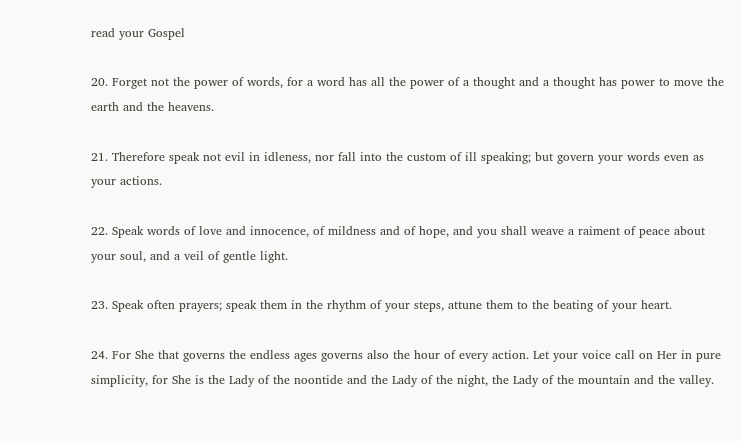read your Gospel

20. Forget not the power of words, for a word has all the power of a thought and a thought has power to move the earth and the heavens.

21. Therefore speak not evil in idleness, nor fall into the custom of ill speaking; but govern your words even as your actions.

22. Speak words of love and innocence, of mildness and of hope, and you shall weave a raiment of peace about your soul, and a veil of gentle light.

23. Speak often prayers; speak them in the rhythm of your steps, attune them to the beating of your heart.

24. For She that governs the endless ages governs also the hour of every action. Let your voice call on Her in pure simplicity, for She is the Lady of the noontide and the Lady of the night, the Lady of the mountain and the valley.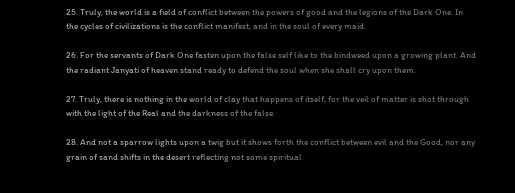25. Truly, the world is a field of conflict between the powers of good and the legions of the Dark One. In the cycles of civilizations is the conflict manifest, and in the soul of every maid.

26. For the servants of Dark One fasten upon the false self like to the bindweed upon a growing plant. And the radiant Janyati of heaven stand ready to defend the soul when she shall cry upon them.

27. Truly, there is nothing in the world of clay that happens of itself, for the veil of matter is shot through with the light of the Real and the darkness of the false.

28. And not a sparrow lights upon a twig but it shows forth the conflict between evil and the Good, nor any grain of sand shifts in the desert reflecting not some spiritual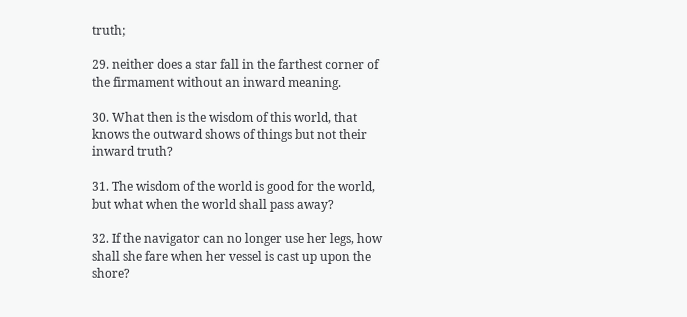truth;

29. neither does a star fall in the farthest corner of the firmament without an inward meaning.

30. What then is the wisdom of this world, that knows the outward shows of things but not their inward truth?

31. The wisdom of the world is good for the world, but what when the world shall pass away?

32. If the navigator can no longer use her legs, how shall she fare when her vessel is cast up upon the shore?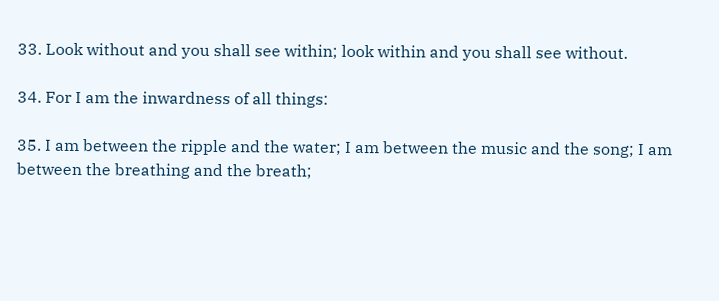33. Look without and you shall see within; look within and you shall see without.

34. For I am the inwardness of all things:

35. I am between the ripple and the water; I am between the music and the song; I am between the breathing and the breath;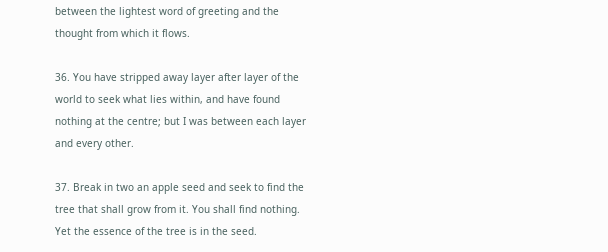between the lightest word of greeting and the thought from which it flows.

36. You have stripped away layer after layer of the world to seek what lies within, and have found nothing at the centre; but I was between each layer and every other.

37. Break in two an apple seed and seek to find the tree that shall grow from it. You shall find nothing. Yet the essence of the tree is in the seed.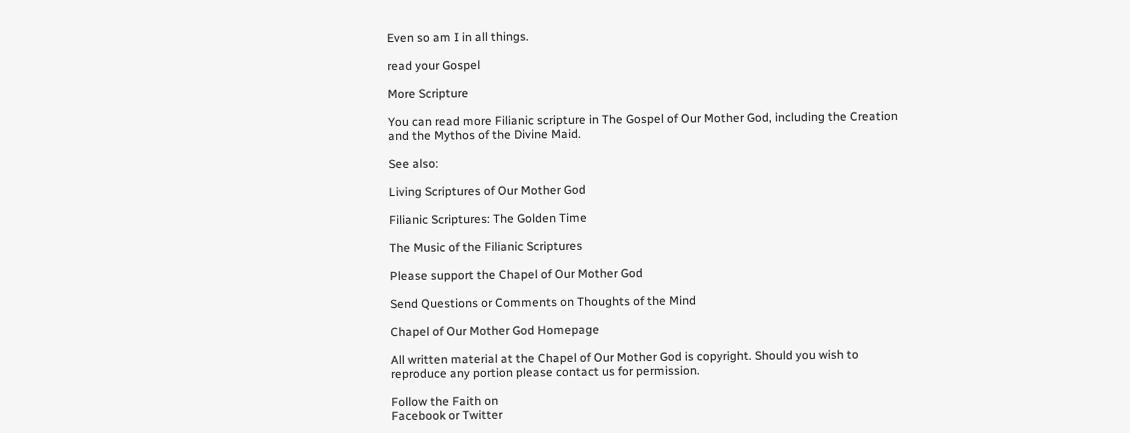Even so am I in all things.

read your Gospel

More Scripture

You can read more Filianic scripture in The Gospel of Our Mother God, including the Creation and the Mythos of the Divine Maid.

See also:

Living Scriptures of Our Mother God

Filianic Scriptures: The Golden Time

The Music of the Filianic Scriptures

Please support the Chapel of Our Mother God

Send Questions or Comments on Thoughts of the Mind

Chapel of Our Mother God Homepage

All written material at the Chapel of Our Mother God is copyright. Should you wish to reproduce any portion please contact us for permission.

Follow the Faith on
Facebook or Twitter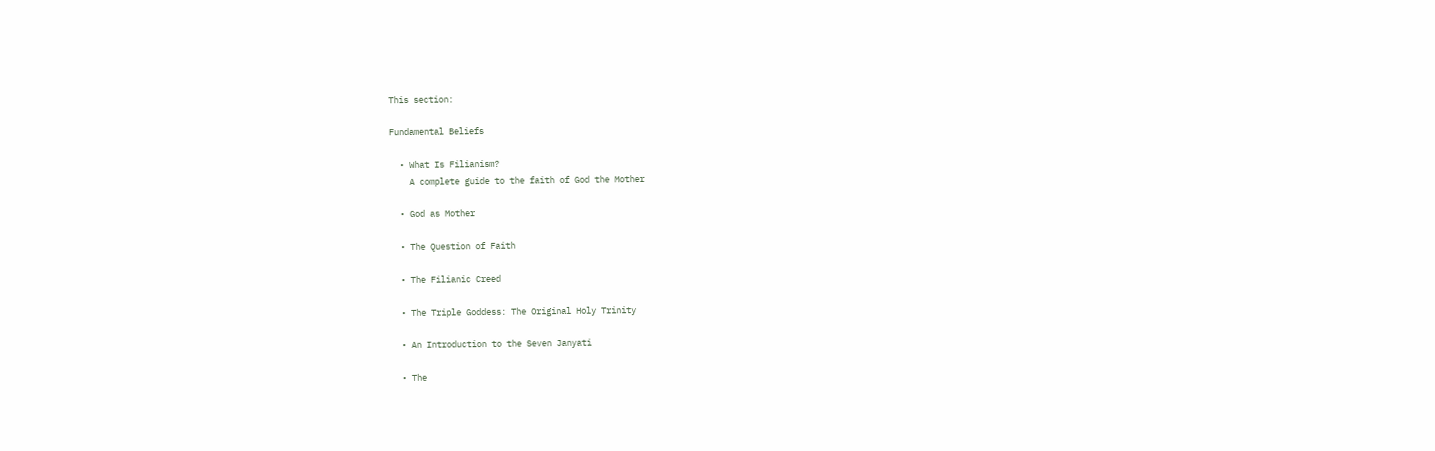This section:

Fundamental Beliefs

  • What Is Filianism?
    A complete guide to the faith of God the Mother

  • God as Mother

  • The Question of Faith

  • The Filianic Creed

  • The Triple Goddess: The Original Holy Trinity

  • An Introduction to the Seven Janyati

  • The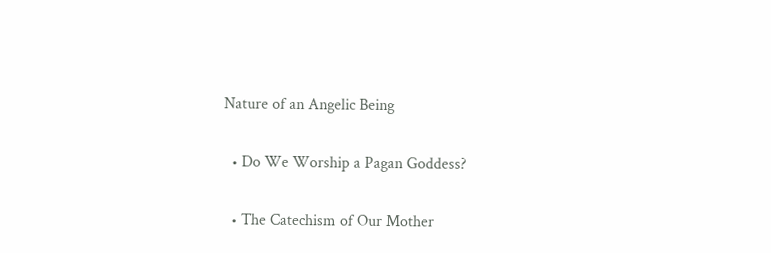Nature of an Angelic Being

  • Do We Worship a Pagan Goddess?

  • The Catechism of Our Mother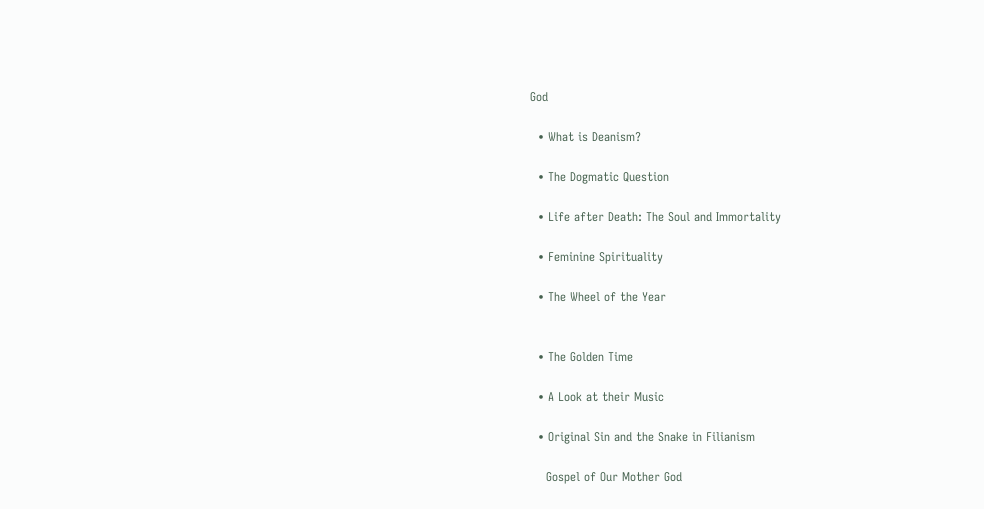God

  • What is Deanism?

  • The Dogmatic Question

  • Life after Death: The Soul and Immortality

  • Feminine Spirituality

  • The Wheel of the Year


  • The Golden Time

  • A Look at their Music

  • Original Sin and the Snake in Filianism

    Gospel of Our Mother God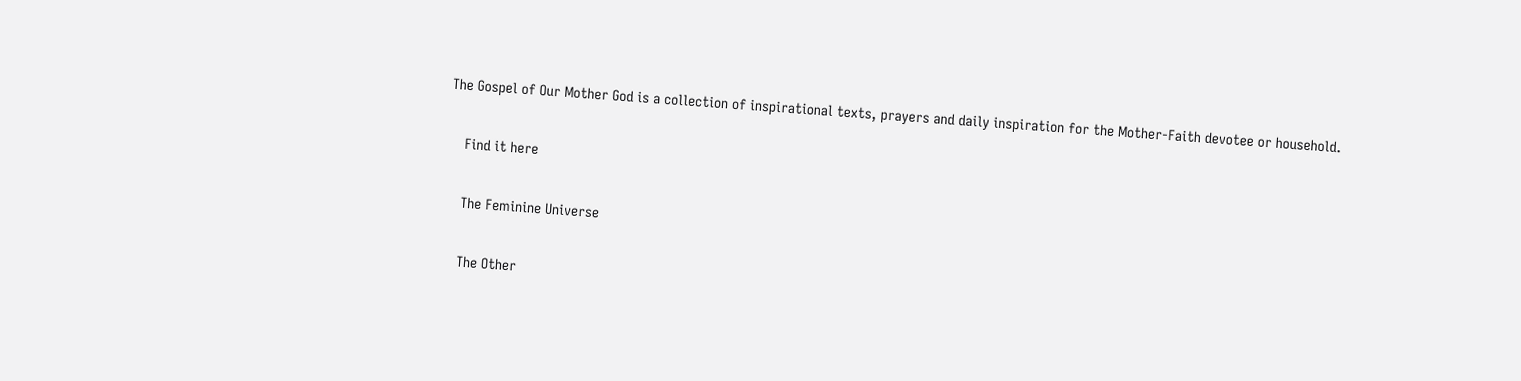The Gospel of Our Mother God is a collection of inspirational texts, prayers and daily inspiration for the Mother-Faith devotee or household.

    Find it here

    The Feminine Universe

    The Other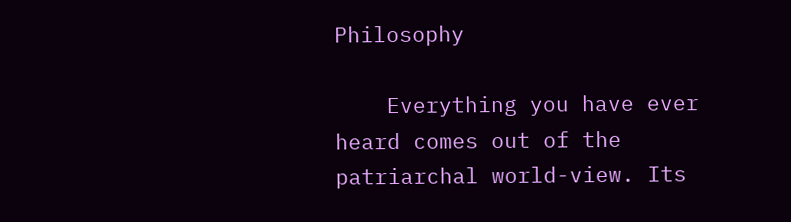Philosophy

    Everything you have ever heard comes out of the patriarchal world-view. Its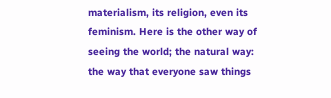materialism, its religion, even its feminism. Here is the other way of seeing the world; the natural way: the way that everyone saw things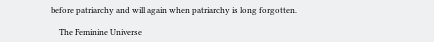before patriarchy and will again when patriarchy is long forgotten.

    The Feminine Universe